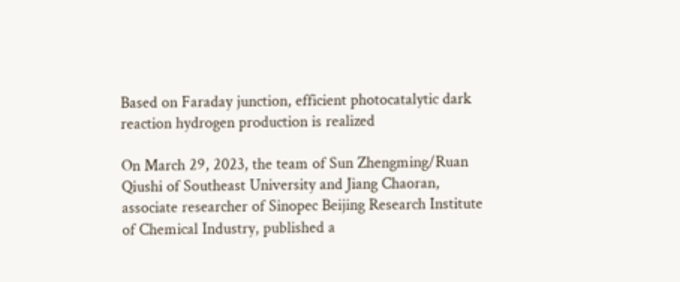Based on Faraday junction, efficient photocatalytic dark reaction hydrogen production is realized

On March 29, 2023, the team of Sun Zhengming/Ruan Qiushi of Southeast University and Jiang Chaoran, associate researcher of Sinopec Beijing Research Institute of Chemical Industry, published a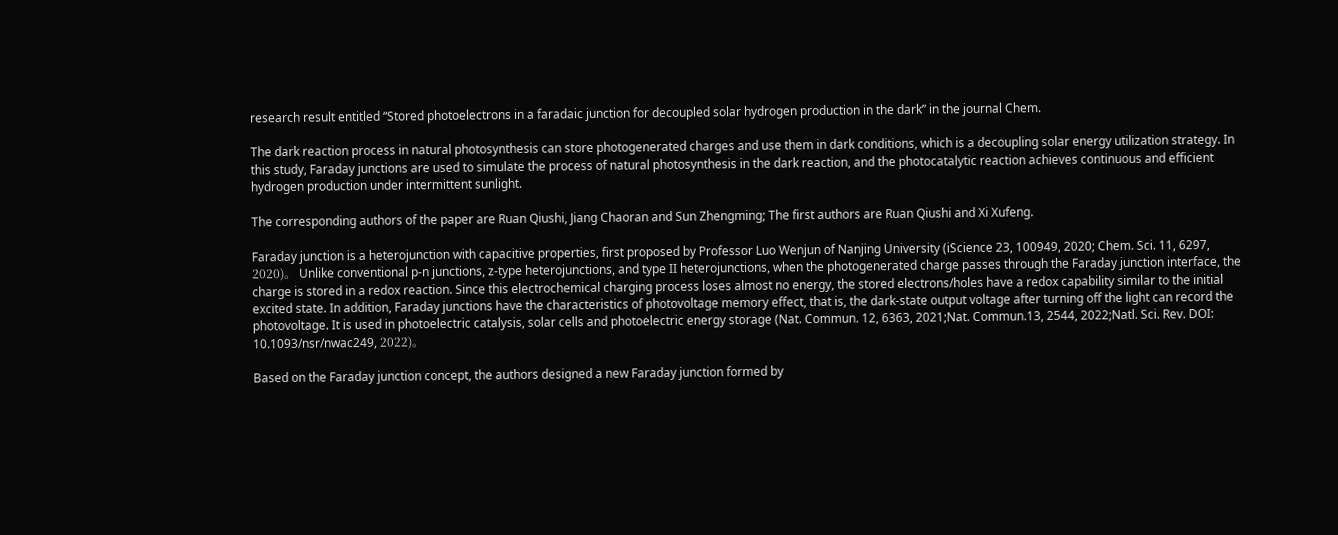research result entitled “Stored photoelectrons in a faradaic junction for decoupled solar hydrogen production in the dark” in the journal Chem.

The dark reaction process in natural photosynthesis can store photogenerated charges and use them in dark conditions, which is a decoupling solar energy utilization strategy. In this study, Faraday junctions are used to simulate the process of natural photosynthesis in the dark reaction, and the photocatalytic reaction achieves continuous and efficient hydrogen production under intermittent sunlight.

The corresponding authors of the paper are Ruan Qiushi, Jiang Chaoran and Sun Zhengming; The first authors are Ruan Qiushi and Xi Xufeng.

Faraday junction is a heterojunction with capacitive properties, first proposed by Professor Luo Wenjun of Nanjing University (iScience 23, 100949, 2020; Chem. Sci. 11, 6297, 2020)。 Unlike conventional p-n junctions, z-type heterojunctions, and type II heterojunctions, when the photogenerated charge passes through the Faraday junction interface, the charge is stored in a redox reaction. Since this electrochemical charging process loses almost no energy, the stored electrons/holes have a redox capability similar to the initial excited state. In addition, Faraday junctions have the characteristics of photovoltage memory effect, that is, the dark-state output voltage after turning off the light can record the photovoltage. It is used in photoelectric catalysis, solar cells and photoelectric energy storage (Nat. Commun. 12, 6363, 2021;Nat. Commun.13, 2544, 2022;Natl. Sci. Rev. DOI: 10.1093/nsr/nwac249, 2022)。

Based on the Faraday junction concept, the authors designed a new Faraday junction formed by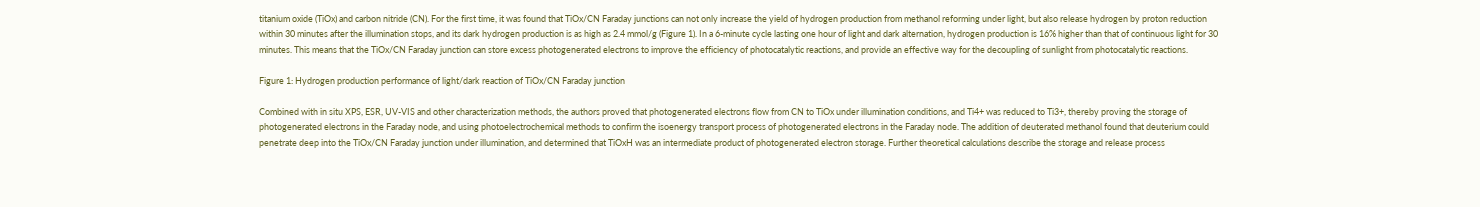titanium oxide (TiOx) and carbon nitride (CN). For the first time, it was found that TiOx/CN Faraday junctions can not only increase the yield of hydrogen production from methanol reforming under light, but also release hydrogen by proton reduction within 30 minutes after the illumination stops, and its dark hydrogen production is as high as 2.4 mmol/g (Figure 1). In a 6-minute cycle lasting one hour of light and dark alternation, hydrogen production is 16% higher than that of continuous light for 30 minutes. This means that the TiOx/CN Faraday junction can store excess photogenerated electrons to improve the efficiency of photocatalytic reactions, and provide an effective way for the decoupling of sunlight from photocatalytic reactions.

Figure 1: Hydrogen production performance of light/dark reaction of TiOx/CN Faraday junction

Combined with in situ XPS, ESR, UV-VIS and other characterization methods, the authors proved that photogenerated electrons flow from CN to TiOx under illumination conditions, and Ti4+ was reduced to Ti3+, thereby proving the storage of photogenerated electrons in the Faraday node, and using photoelectrochemical methods to confirm the isoenergy transport process of photogenerated electrons in the Faraday node. The addition of deuterated methanol found that deuterium could penetrate deep into the TiOx/CN Faraday junction under illumination, and determined that TiOxH was an intermediate product of photogenerated electron storage. Further theoretical calculations describe the storage and release process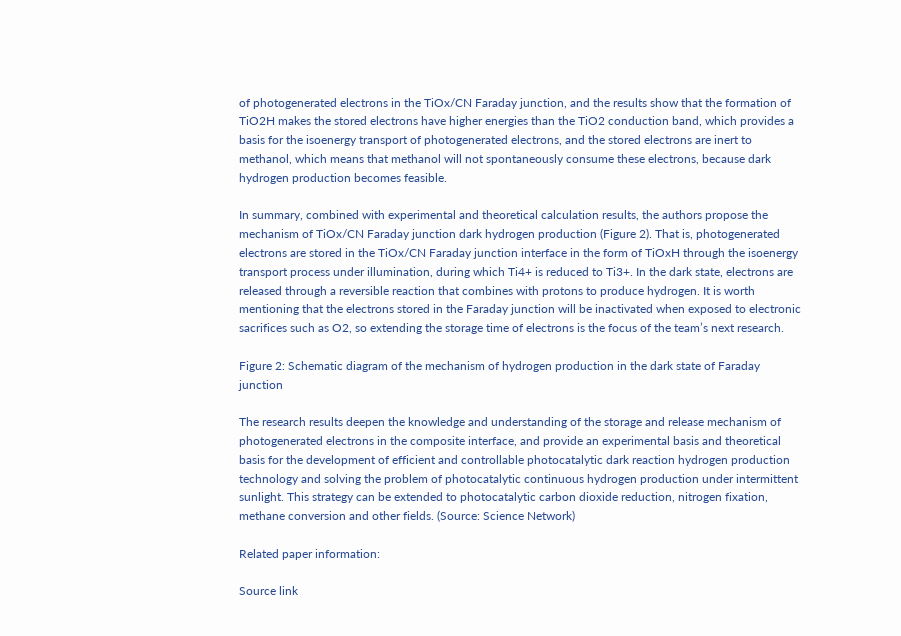of photogenerated electrons in the TiOx/CN Faraday junction, and the results show that the formation of TiO2H makes the stored electrons have higher energies than the TiO2 conduction band, which provides a basis for the isoenergy transport of photogenerated electrons, and the stored electrons are inert to methanol, which means that methanol will not spontaneously consume these electrons, because dark hydrogen production becomes feasible.

In summary, combined with experimental and theoretical calculation results, the authors propose the mechanism of TiOx/CN Faraday junction dark hydrogen production (Figure 2). That is, photogenerated electrons are stored in the TiOx/CN Faraday junction interface in the form of TiOxH through the isoenergy transport process under illumination, during which Ti4+ is reduced to Ti3+. In the dark state, electrons are released through a reversible reaction that combines with protons to produce hydrogen. It is worth mentioning that the electrons stored in the Faraday junction will be inactivated when exposed to electronic sacrifices such as O2, so extending the storage time of electrons is the focus of the team’s next research.

Figure 2: Schematic diagram of the mechanism of hydrogen production in the dark state of Faraday junction

The research results deepen the knowledge and understanding of the storage and release mechanism of photogenerated electrons in the composite interface, and provide an experimental basis and theoretical basis for the development of efficient and controllable photocatalytic dark reaction hydrogen production technology and solving the problem of photocatalytic continuous hydrogen production under intermittent sunlight. This strategy can be extended to photocatalytic carbon dioxide reduction, nitrogen fixation, methane conversion and other fields. (Source: Science Network)

Related paper information:

Source link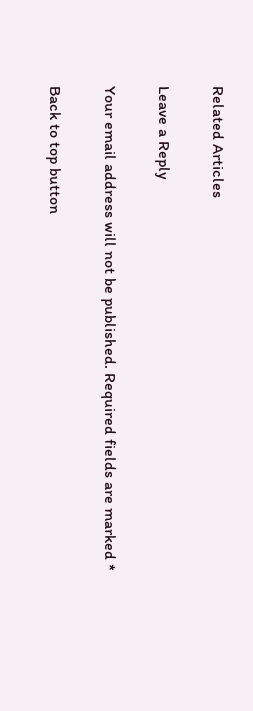Related Articles

Leave a Reply

Your email address will not be published. Required fields are marked *

Back to top button